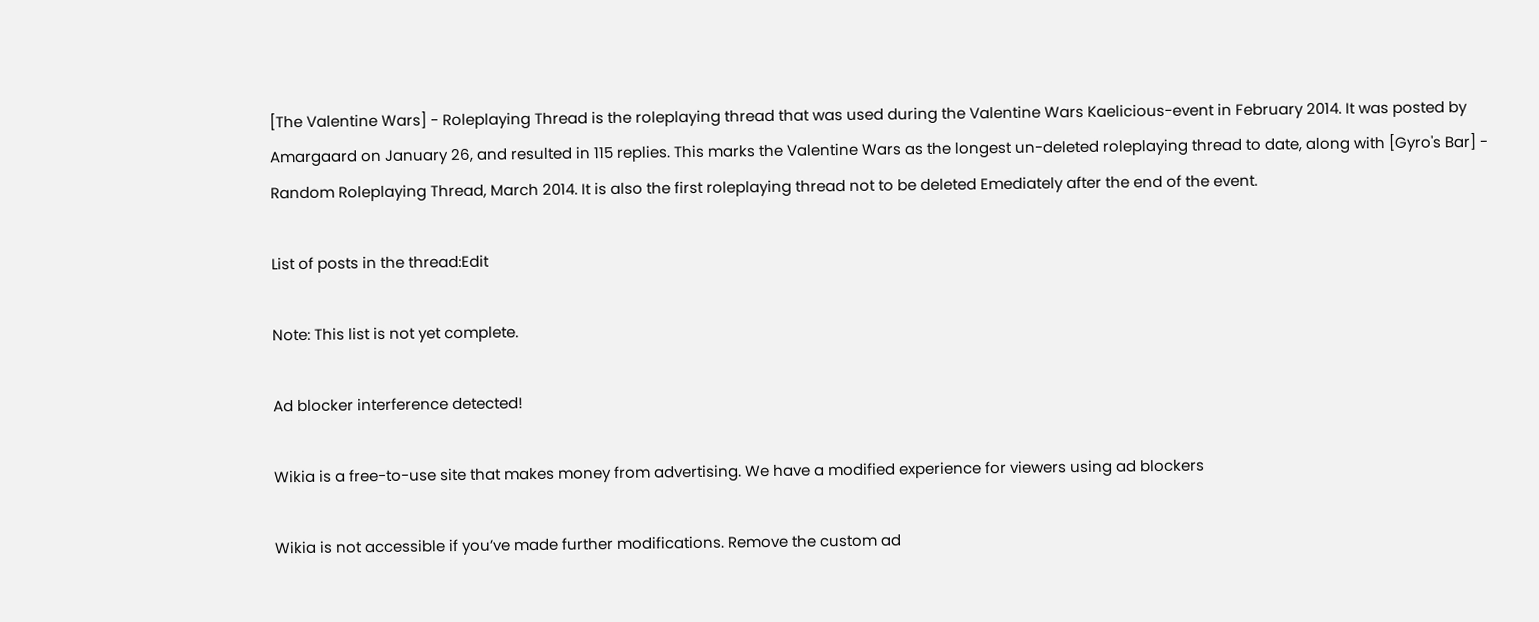[The Valentine Wars] - Roleplaying Thread is the roleplaying thread that was used during the Valentine Wars Kaelicious-event in February 2014. It was posted by Amargaard on January 26, and resulted in 115 replies. This marks the Valentine Wars as the longest un-deleted roleplaying thread to date, along with [Gyro's Bar] - Random Roleplaying Thread, March 2014. It is also the first roleplaying thread not to be deleted Emediately after the end of the event.

List of posts in the thread:Edit

Note: This list is not yet complete.

Ad blocker interference detected!

Wikia is a free-to-use site that makes money from advertising. We have a modified experience for viewers using ad blockers

Wikia is not accessible if you’ve made further modifications. Remove the custom ad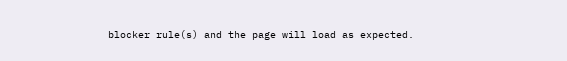blocker rule(s) and the page will load as expected.